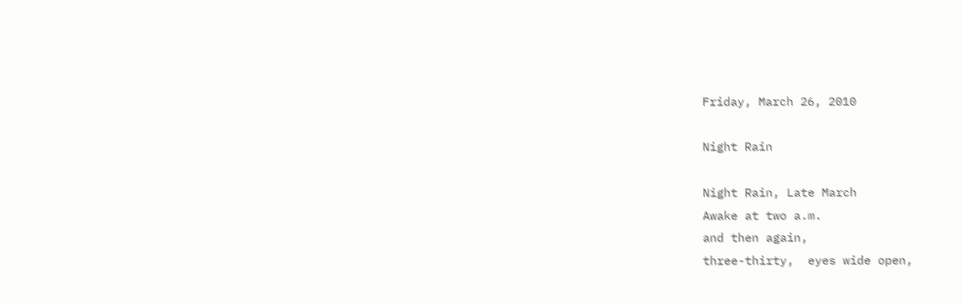Friday, March 26, 2010

Night Rain

Night Rain, Late March
Awake at two a.m.
and then again,
three-thirty,  eyes wide open,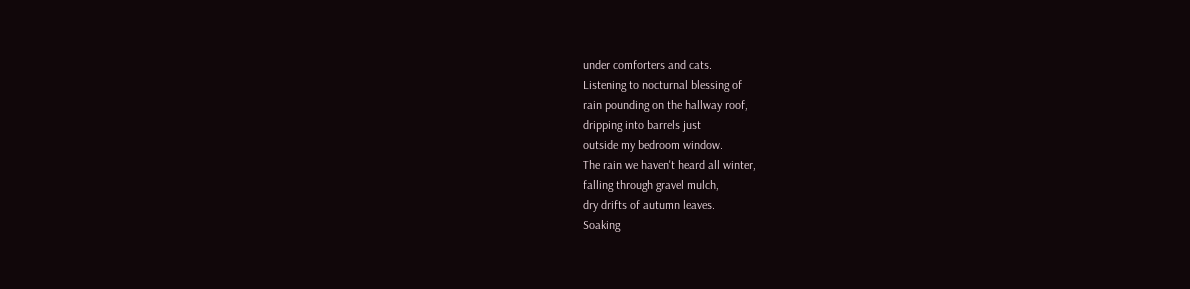under comforters and cats.
Listening to nocturnal blessing of
rain pounding on the hallway roof,
dripping into barrels just
outside my bedroom window.
The rain we haven't heard all winter,
falling through gravel mulch,
dry drifts of autumn leaves.
Soaking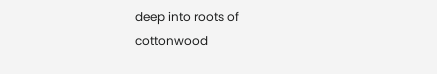deep into roots of
cottonwood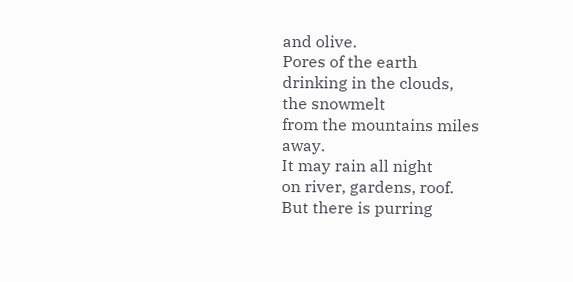and olive.
Pores of the earth
drinking in the clouds,
the snowmelt
from the mountains miles away.
It may rain all night
on river, gardens, roof.
But there is purring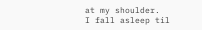at my shoulder.
I fall asleep til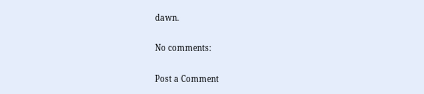dawn.

No comments:

Post a Comment